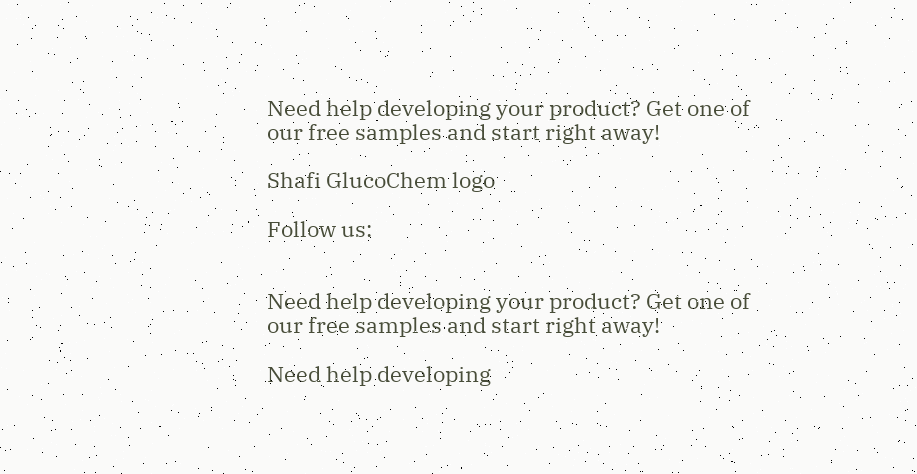Need help developing your product? Get one of our free samples and start right away!

Shafi GlucoChem logo

Follow us:


Need help developing your product? Get one of our free samples and start right away!

Need help developing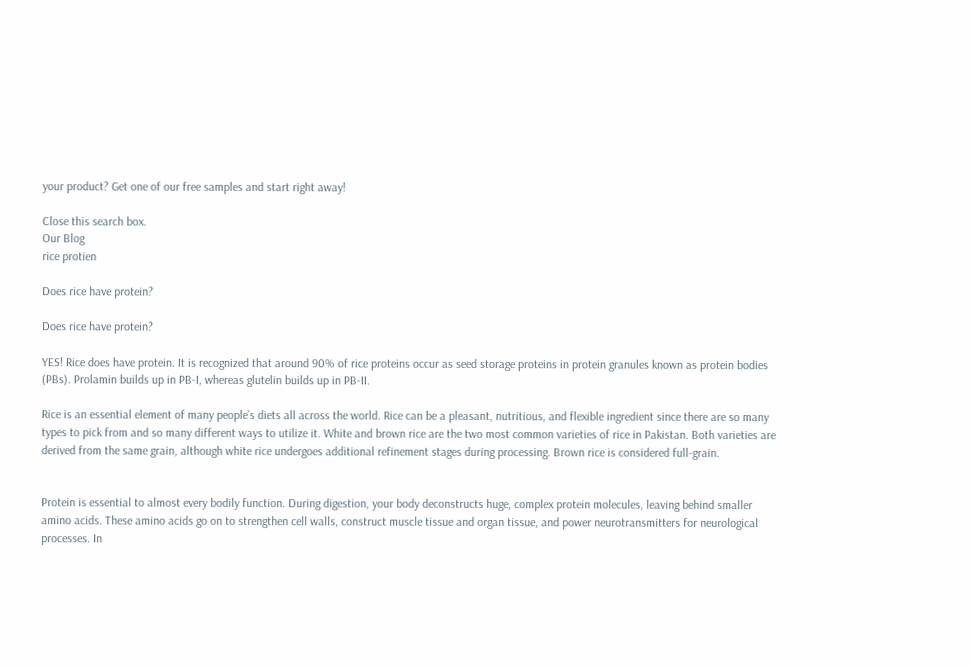your product? Get one of our free samples and start right away!

Close this search box.
Our Blog
rice protien

Does rice have protein?

Does rice have protein?

YES! Rice does have protein. It is recognized that around 90% of rice proteins occur as seed storage proteins in protein granules known as protein bodies (PBs). Prolamin builds up in PB-I, whereas glutelin builds up in PB-II.

Rice is an essential element of many people’s diets all across the world. Rice can be a pleasant, nutritious, and flexible ingredient since there are so many types to pick from and so many different ways to utilize it. White and brown rice are the two most common varieties of rice in Pakistan. Both varieties are derived from the same grain, although white rice undergoes additional refinement stages during processing. Brown rice is considered full-grain.


Protein is essential to almost every bodily function. During digestion, your body deconstructs huge, complex protein molecules, leaving behind smaller amino acids. These amino acids go on to strengthen cell walls, construct muscle tissue and organ tissue, and power neurotransmitters for neurological processes. In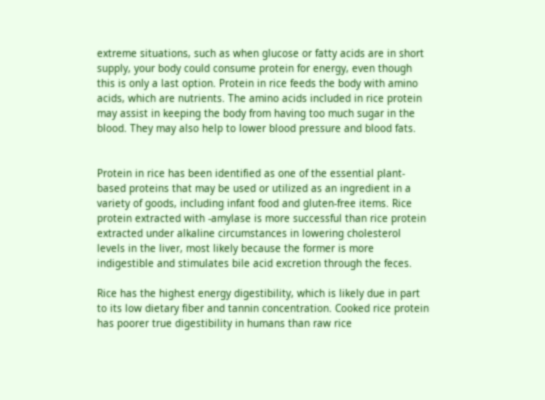extreme situations, such as when glucose or fatty acids are in short supply, your body could consume protein for energy, even though this is only a last option. Protein in rice feeds the body with amino acids, which are nutrients. The amino acids included in rice protein may assist in keeping the body from having too much sugar in the blood. They may also help to lower blood pressure and blood fats.


Protein in rice has been identified as one of the essential plant-based proteins that may be used or utilized as an ingredient in a variety of goods, including infant food and gluten-free items. Rice protein extracted with -amylase is more successful than rice protein extracted under alkaline circumstances in lowering cholesterol levels in the liver, most likely because the former is more indigestible and stimulates bile acid excretion through the feces.

Rice has the highest energy digestibility, which is likely due in part to its low dietary fiber and tannin concentration. Cooked rice protein has poorer true digestibility in humans than raw rice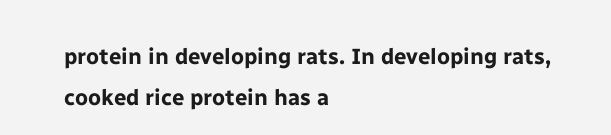protein in developing rats. In developing rats, cooked rice protein has a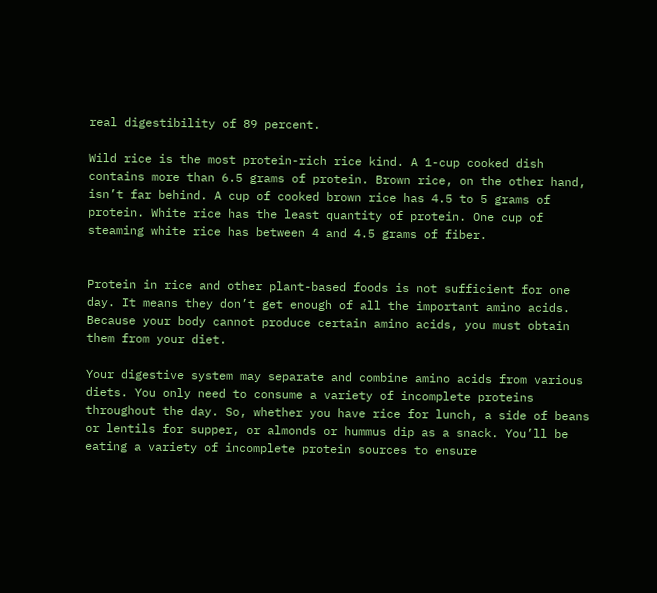real digestibility of 89 percent.

Wild rice is the most protein-rich rice kind. A 1-cup cooked dish contains more than 6.5 grams of protein. Brown rice, on the other hand, isn’t far behind. A cup of cooked brown rice has 4.5 to 5 grams of protein. White rice has the least quantity of protein. One cup of steaming white rice has between 4 and 4.5 grams of fiber.


Protein in rice and other plant-based foods is not sufficient for one day. It means they don’t get enough of all the important amino acids. Because your body cannot produce certain amino acids, you must obtain them from your diet.

Your digestive system may separate and combine amino acids from various diets. You only need to consume a variety of incomplete proteins throughout the day. So, whether you have rice for lunch, a side of beans or lentils for supper, or almonds or hummus dip as a snack. You’ll be eating a variety of incomplete protein sources to ensure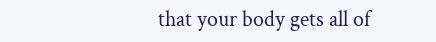that your body gets all of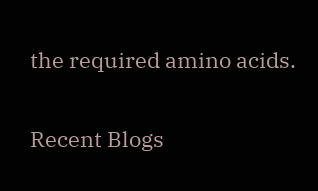the required amino acids.

Recent Blogs